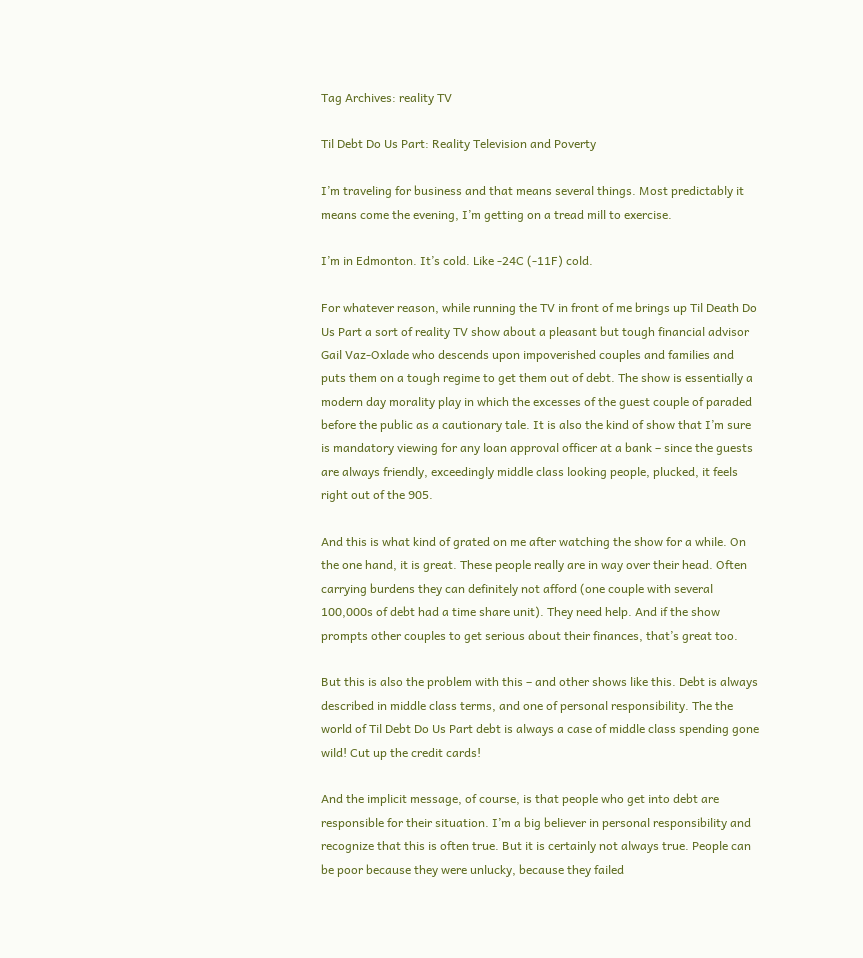Tag Archives: reality TV

Til Debt Do Us Part: Reality Television and Poverty

I’m traveling for business and that means several things. Most predictably it means come the evening, I’m getting on a tread mill to exercise.

I’m in Edmonton. It’s cold. Like -24C (-11F) cold.

For whatever reason, while running the TV in front of me brings up Til Death Do Us Part a sort of reality TV show about a pleasant but tough financial advisor Gail Vaz-Oxlade who descends upon impoverished couples and families and puts them on a tough regime to get them out of debt. The show is essentially a modern day morality play in which the excesses of the guest couple of paraded before the public as a cautionary tale. It is also the kind of show that I’m sure is mandatory viewing for any loan approval officer at a bank – since the guests are always friendly, exceedingly middle class looking people, plucked, it feels right out of the 905.

And this is what kind of grated on me after watching the show for a while. On the one hand, it is great. These people really are in way over their head. Often carrying burdens they can definitely not afford (one couple with several 100,000s of debt had a time share unit). They need help. And if the show prompts other couples to get serious about their finances, that’s great too.

But this is also the problem with this – and other shows like this. Debt is always described in middle class terms, and one of personal responsibility. The the world of Til Debt Do Us Part debt is always a case of middle class spending gone wild! Cut up the credit cards!

And the implicit message, of course, is that people who get into debt are responsible for their situation. I’m a big believer in personal responsibility and recognize that this is often true. But it is certainly not always true. People can be poor because they were unlucky, because they failed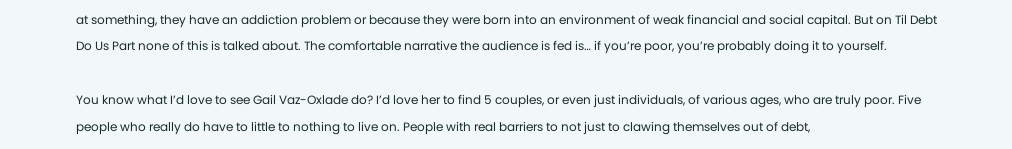at something, they have an addiction problem or because they were born into an environment of weak financial and social capital. But on Til Debt Do Us Part none of this is talked about. The comfortable narrative the audience is fed is… if you’re poor, you’re probably doing it to yourself.

You know what I’d love to see Gail Vaz-Oxlade do? I’d love her to find 5 couples, or even just individuals, of various ages, who are truly poor. Five people who really do have to little to nothing to live on. People with real barriers to not just to clawing themselves out of debt,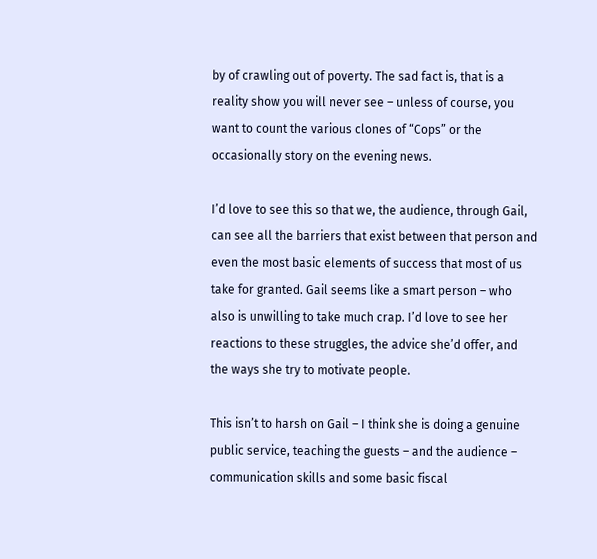by of crawling out of poverty. The sad fact is, that is a reality show you will never see – unless of course, you want to count the various clones of “Cops” or the occasionally story on the evening news.

I’d love to see this so that we, the audience, through Gail, can see all the barriers that exist between that person and even the most basic elements of success that most of us take for granted. Gail seems like a smart person – who also is unwilling to take much crap. I’d love to see her reactions to these struggles, the advice she’d offer, and the ways she try to motivate people.

This isn’t to harsh on Gail – I think she is doing a genuine public service, teaching the guests – and the audience – communication skills and some basic fiscal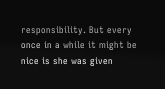responsibility. But every once in a while it might be nice is she was given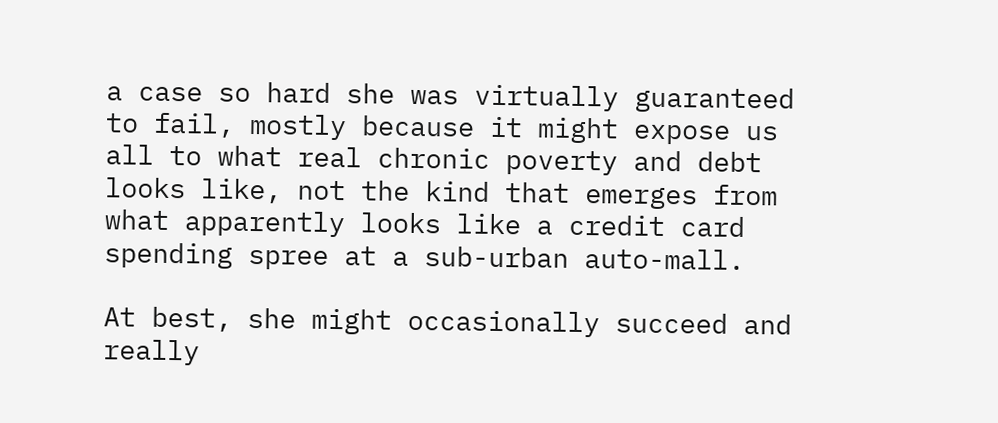a case so hard she was virtually guaranteed to fail, mostly because it might expose us all to what real chronic poverty and debt looks like, not the kind that emerges from what apparently looks like a credit card spending spree at a sub-urban auto-mall.

At best, she might occasionally succeed and really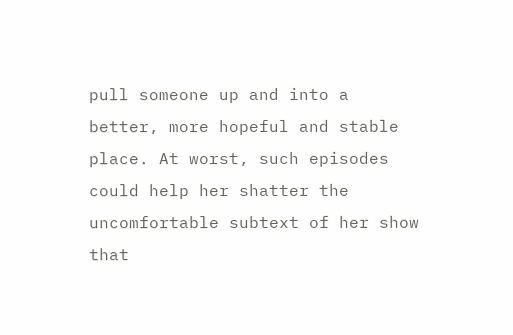pull someone up and into a better, more hopeful and stable place. At worst, such episodes could help her shatter the uncomfortable subtext of her show that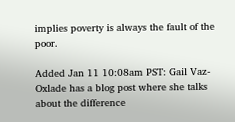implies poverty is always the fault of the poor.

Added Jan 11 10:08am PST: Gail Vaz-Oxlade has a blog post where she talks about the difference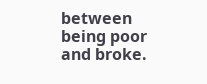between being poor and broke.